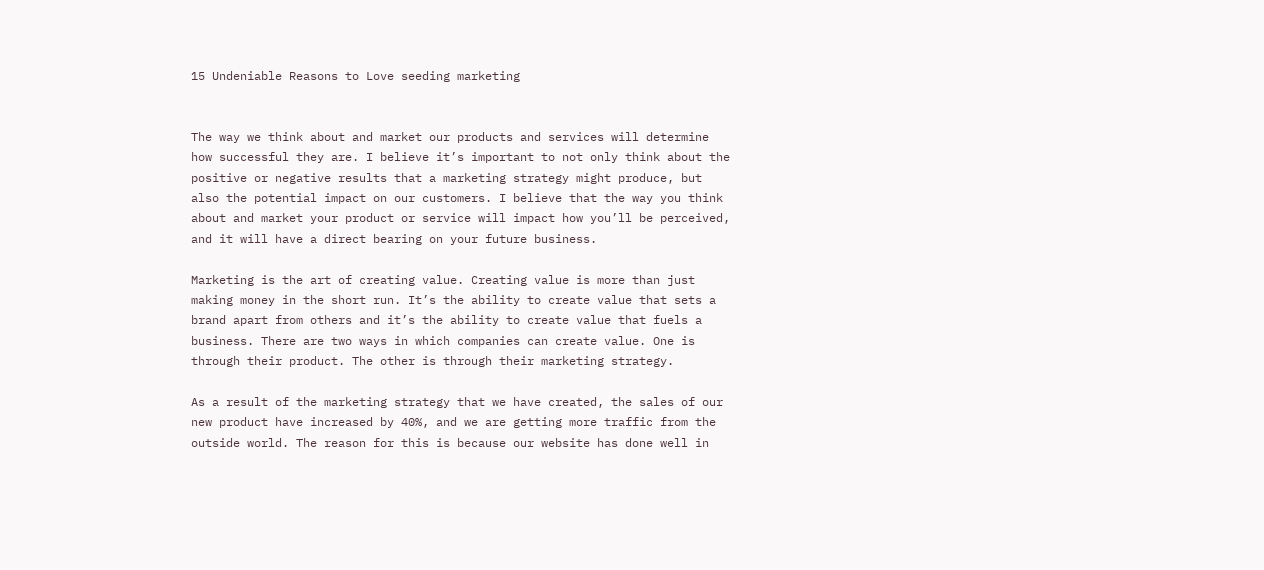15 Undeniable Reasons to Love seeding marketing


The way we think about and market our products and services will determine how successful they are. I believe it’s important to not only think about the positive or negative results that a marketing strategy might produce, but also the potential impact on our customers. I believe that the way you think about and market your product or service will impact how you’ll be perceived, and it will have a direct bearing on your future business.

Marketing is the art of creating value. Creating value is more than just making money in the short run. It’s the ability to create value that sets a brand apart from others and it’s the ability to create value that fuels a business. There are two ways in which companies can create value. One is through their product. The other is through their marketing strategy.

As a result of the marketing strategy that we have created, the sales of our new product have increased by 40%, and we are getting more traffic from the outside world. The reason for this is because our website has done well in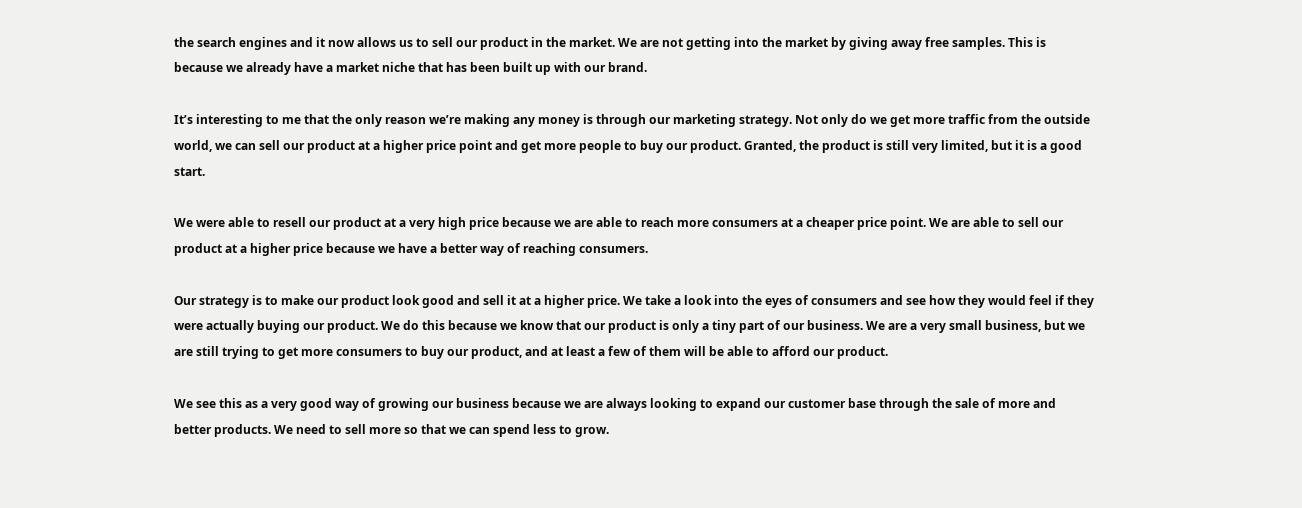the search engines and it now allows us to sell our product in the market. We are not getting into the market by giving away free samples. This is because we already have a market niche that has been built up with our brand.

It’s interesting to me that the only reason we’re making any money is through our marketing strategy. Not only do we get more traffic from the outside world, we can sell our product at a higher price point and get more people to buy our product. Granted, the product is still very limited, but it is a good start.

We were able to resell our product at a very high price because we are able to reach more consumers at a cheaper price point. We are able to sell our product at a higher price because we have a better way of reaching consumers.

Our strategy is to make our product look good and sell it at a higher price. We take a look into the eyes of consumers and see how they would feel if they were actually buying our product. We do this because we know that our product is only a tiny part of our business. We are a very small business, but we are still trying to get more consumers to buy our product, and at least a few of them will be able to afford our product.

We see this as a very good way of growing our business because we are always looking to expand our customer base through the sale of more and better products. We need to sell more so that we can spend less to grow.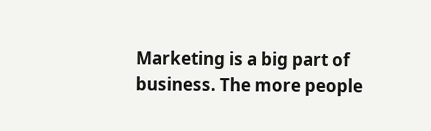Marketing is a big part of business. The more people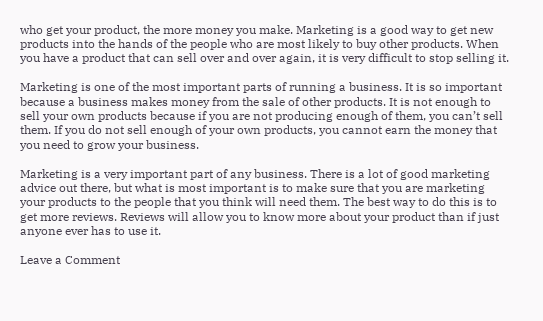who get your product, the more money you make. Marketing is a good way to get new products into the hands of the people who are most likely to buy other products. When you have a product that can sell over and over again, it is very difficult to stop selling it.

Marketing is one of the most important parts of running a business. It is so important because a business makes money from the sale of other products. It is not enough to sell your own products because if you are not producing enough of them, you can’t sell them. If you do not sell enough of your own products, you cannot earn the money that you need to grow your business.

Marketing is a very important part of any business. There is a lot of good marketing advice out there, but what is most important is to make sure that you are marketing your products to the people that you think will need them. The best way to do this is to get more reviews. Reviews will allow you to know more about your product than if just anyone ever has to use it.

Leave a Comment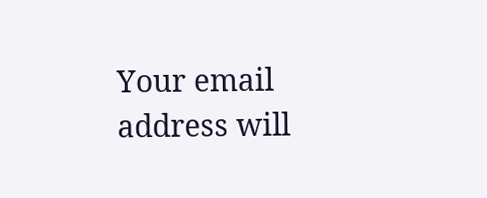Your email address will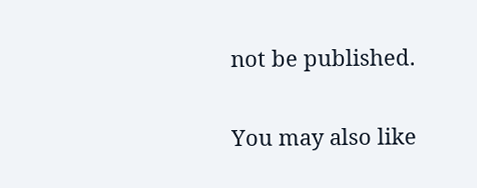not be published.

You may also like